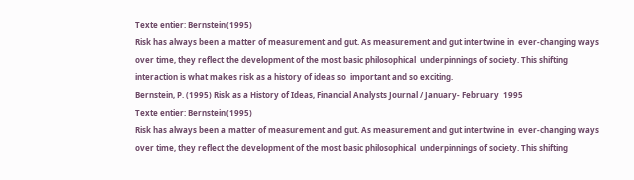Texte entier: Bernstein(1995)
Risk has always been a matter of measurement and gut. As measurement and gut intertwine in  ever-changing ways over time, they reflect the development of the most basic philosophical  underpinnings of society. This shifting interaction is what makes risk as a history of ideas so  important and so exciting.
Bernstein, P. (1995) Risk as a History of Ideas, Financial Analysts Journal / January- February  1995
Texte entier: Bernstein(1995)
Risk has always been a matter of measurement and gut. As measurement and gut intertwine in  ever-changing ways over time, they reflect the development of the most basic philosophical  underpinnings of society. This shifting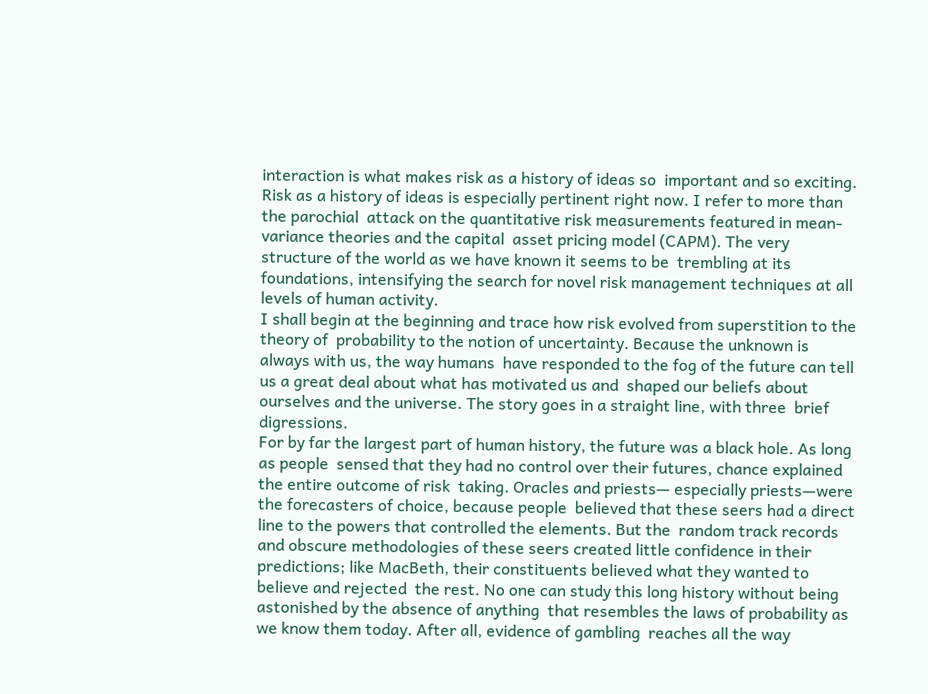interaction is what makes risk as a history of ideas so  important and so exciting.
Risk as a history of ideas is especially pertinent right now. I refer to more than the parochial  attack on the quantitative risk measurements featured in mean-variance theories and the capital  asset pricing model (CAPM). The very structure of the world as we have known it seems to be  trembling at its foundations, intensifying the search for novel risk management techniques at all  levels of human activity.
I shall begin at the beginning and trace how risk evolved from superstition to the theory of  probability to the notion of uncertainty. Because the unknown is always with us, the way humans  have responded to the fog of the future can tell us a great deal about what has motivated us and  shaped our beliefs about ourselves and the universe. The story goes in a straight line, with three  brief digressions.
For by far the largest part of human history, the future was a black hole. As long as people  sensed that they had no control over their futures, chance explained the entire outcome of risk  taking. Oracles and priests— especially priests—were the forecasters of choice, because people  believed that these seers had a direct line to the powers that controlled the elements. But the  random track records and obscure methodologies of these seers created little confidence in their  predictions; like MacBeth, their constituents believed what they wanted to believe and rejected  the rest. No one can study this long history without being astonished by the absence of anything  that resembles the laws of probability as we know them today. After all, evidence of gambling  reaches all the way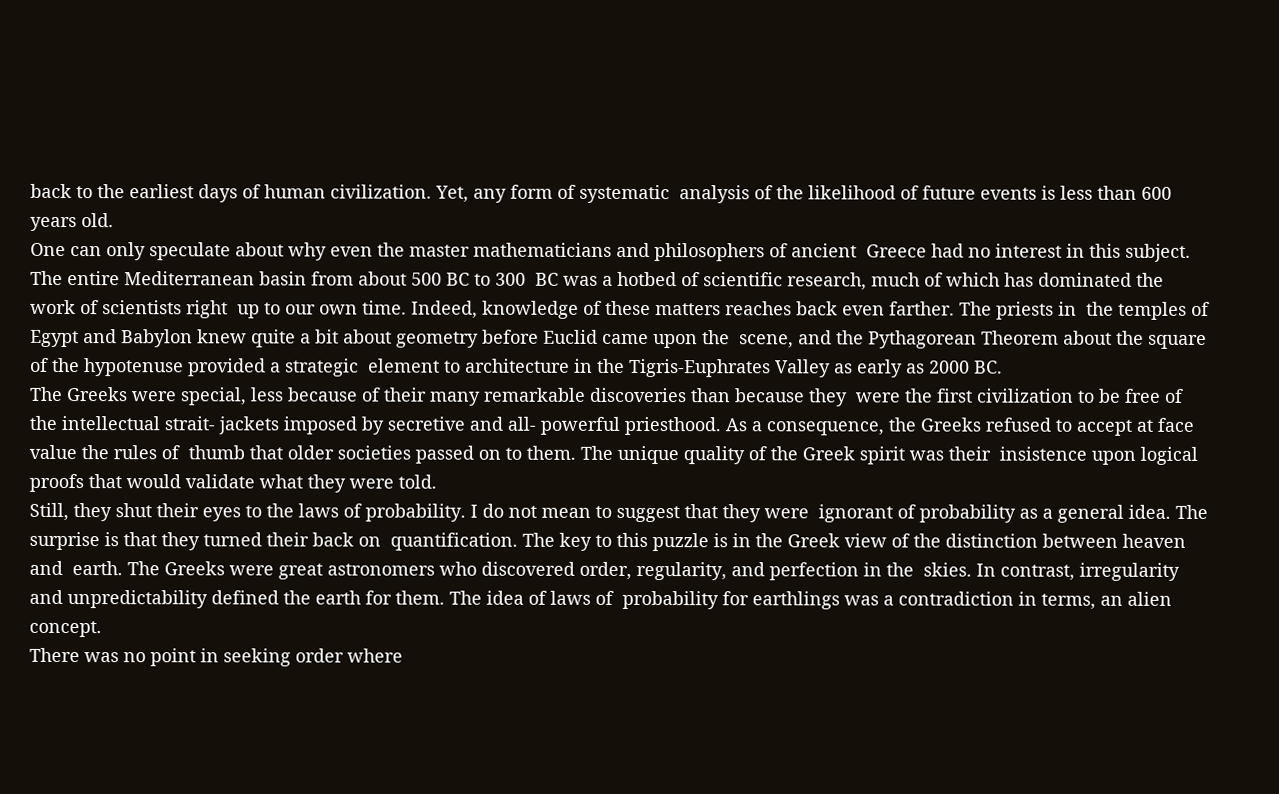back to the earliest days of human civilization. Yet, any form of systematic  analysis of the likelihood of future events is less than 600 years old.
One can only speculate about why even the master mathematicians and philosophers of ancient  Greece had no interest in this subject. The entire Mediterranean basin from about 500 BC to 300  BC was a hotbed of scientific research, much of which has dominated the work of scientists right  up to our own time. Indeed, knowledge of these matters reaches back even farther. The priests in  the temples of Egypt and Babylon knew quite a bit about geometry before Euclid came upon the  scene, and the Pythagorean Theorem about the square of the hypotenuse provided a strategic  element to architecture in the Tigris-Euphrates Valley as early as 2000 BC.
The Greeks were special, less because of their many remarkable discoveries than because they  were the first civilization to be free of the intellectual strait- jackets imposed by secretive and all- powerful priesthood. As a consequence, the Greeks refused to accept at face value the rules of  thumb that older societies passed on to them. The unique quality of the Greek spirit was their  insistence upon logical proofs that would validate what they were told.
Still, they shut their eyes to the laws of probability. I do not mean to suggest that they were  ignorant of probability as a general idea. The surprise is that they turned their back on  quantification. The key to this puzzle is in the Greek view of the distinction between heaven and  earth. The Greeks were great astronomers who discovered order, regularity, and perfection in the  skies. In contrast, irregularity and unpredictability defined the earth for them. The idea of laws of  probability for earthlings was a contradiction in terms, an alien concept.
There was no point in seeking order where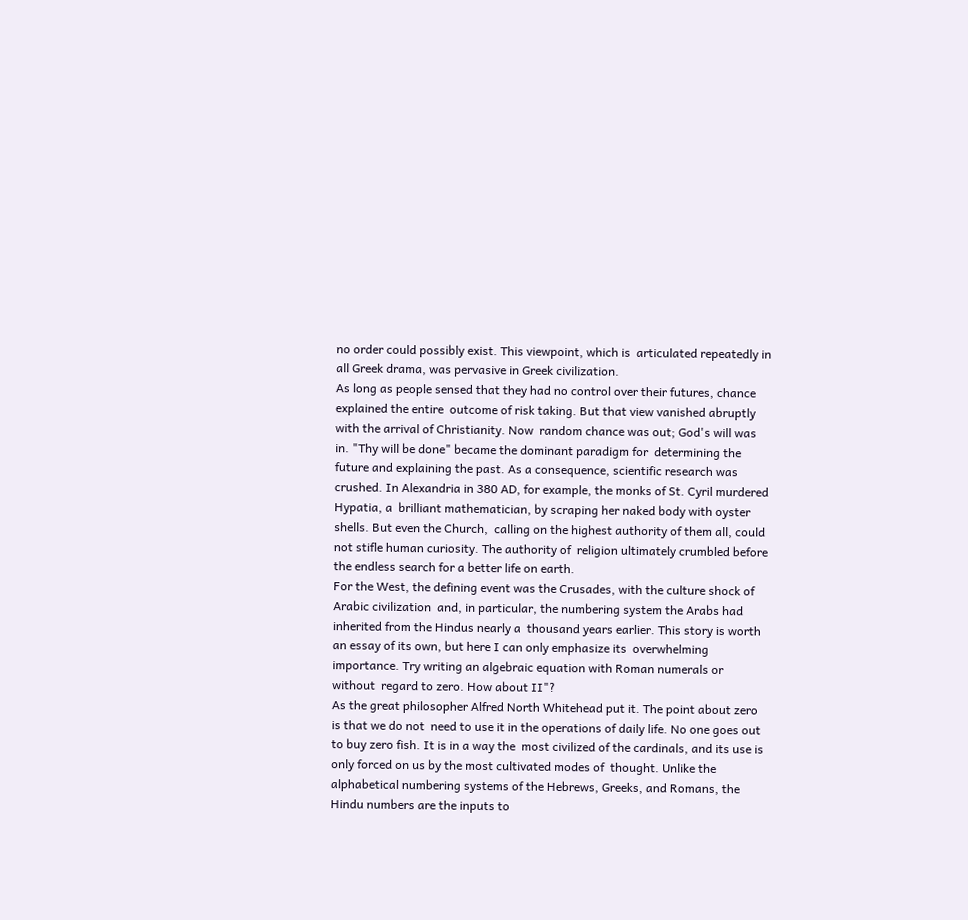no order could possibly exist. This viewpoint, which is  articulated repeatedly in all Greek drama, was pervasive in Greek civilization.
As long as people sensed that they had no control over their futures, chance explained the entire  outcome of risk taking. But that view vanished abruptly with the arrival of Christianity. Now  random chance was out; God's will was in. "Thy will be done" became the dominant paradigm for  determining the future and explaining the past. As a consequence, scientific research was  crushed. In Alexandria in 380 AD, for example, the monks of St. Cyril murdered Hypatia, a  brilliant mathematician, by scraping her naked body with oyster shells. But even the Church,  calling on the highest authority of them all, could not stifle human curiosity. The authority of  religion ultimately crumbled before the endless search for a better life on earth.
For the West, the defining event was the Crusades, with the culture shock of Arabic civilization  and, in particular, the numbering system the Arabs had inherited from the Hindus nearly a  thousand years earlier. This story is worth an essay of its own, but here I can only emphasize its  overwhelming importance. Try writing an algebraic equation with Roman numerals or without  regard to zero. How about II"?
As the great philosopher Alfred North Whitehead put it. The point about zero is that we do not  need to use it in the operations of daily life. No one goes out to buy zero fish. It is in a way the  most civilized of the cardinals, and its use is only forced on us by the most cultivated modes of  thought. Unlike the alphabetical numbering systems of the Hebrews, Greeks, and Romans, the  Hindu numbers are the inputs to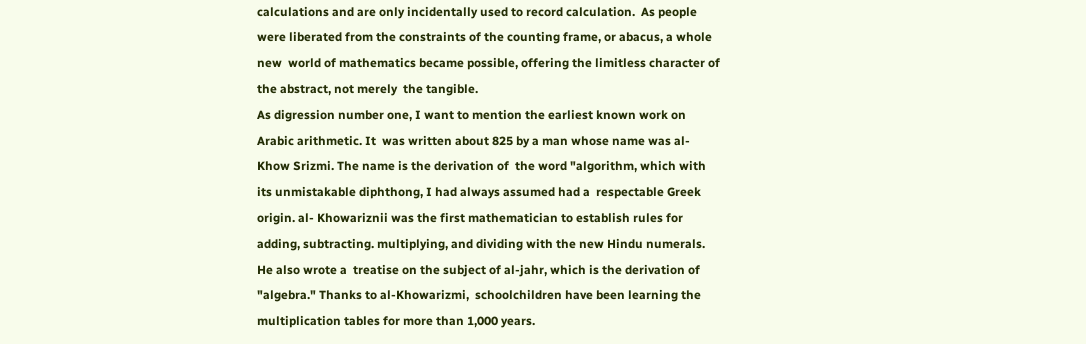calculations and are only incidentally used to record calculation.  As people were liberated from the constraints of the counting frame, or abacus, a whole new  world of mathematics became possible, offering the limitless character of the abstract, not merely  the tangible.
As digression number one, I want to mention the earliest known work on Arabic arithmetic. It  was written about 825 by a man whose name was al-Khow Srizmi. The name is the derivation of  the word "algorithm, which with its unmistakable diphthong, I had always assumed had a  respectable Greek origin. al- Khowariznii was the first mathematician to establish rules for  adding, subtracting. multiplying, and dividing with the new Hindu numerals. He also wrote a  treatise on the subject of al-jahr, which is the derivation of "algebra." Thanks to al-Khowarizmi,  schoolchildren have been learning the multiplication tables for more than 1,000 years.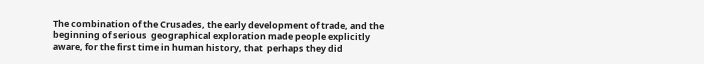The combination of the Crusades, the early development of trade, and the beginning of serious  geographical exploration made people explicitly aware, for the first time in human history, that  perhaps they did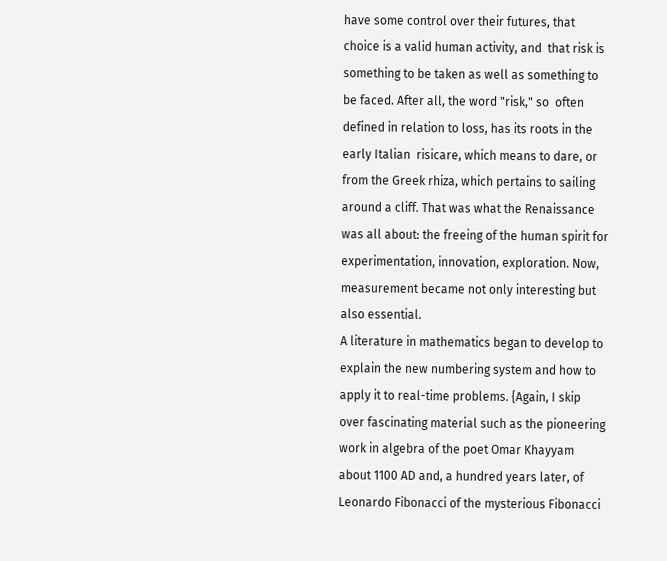have some control over their futures, that choice is a valid human activity, and  that risk is something to be taken as well as something to be faced. After all, the word "risk," so  often defined in relation to loss, has its roots in the early Italian  risicare, which means to dare, or  from the Greek rhiza, which pertains to sailing around a cliff. That was what the Renaissance  was all about: the freeing of the human spirit for experimentation, innovation, exploration. Now,  measurement became not only interesting but also essential.
A literature in mathematics began to develop to explain the new numbering system and how to  apply it to real-time problems. {Again, I skip over fascinating material such as the pioneering  work in algebra of the poet Omar Khayyam about 1100 AD and, a hundred years later, of  Leonardo Fibonacci of the mysterious Fibonacci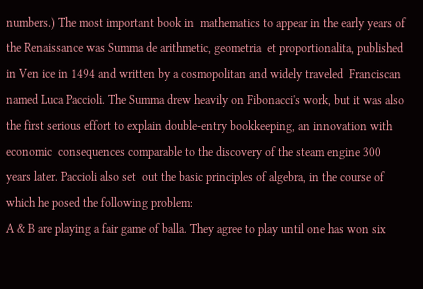numbers.) The most important book in  mathematics to appear in the early years of the Renaissance was Summa de arithmetic, geometria  et proportionalita, published in Ven ice in 1494 and written by a cosmopolitan and widely traveled  Franciscan named Luca Paccioli. The Summa drew heavily on Fibonacci's work, but it was also  the first serious effort to explain double-entry bookkeeping, an innovation with economic  consequences comparable to the discovery of the steam engine 300 years later. Paccioli also set  out the basic principles of algebra, in the course of which he posed the following problem:
A & B are playing a fair game of balla. They agree to play until one has won six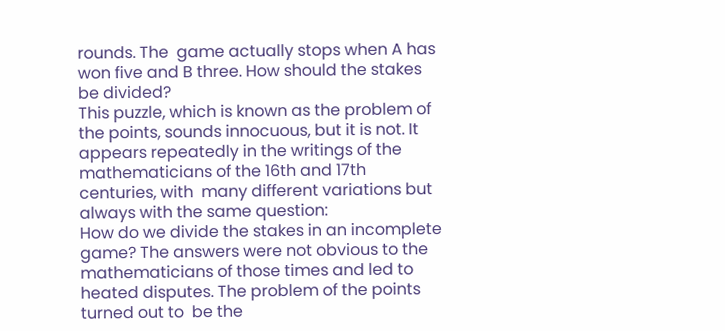rounds. The  game actually stops when A has won five and B three. How should the stakes be divided?
This puzzle, which is known as the problem of the points, sounds innocuous, but it is not. It  appears repeatedly in the writings of the mathematicians of the 16th and 17th centuries, with  many different variations but always with the same question:
How do we divide the stakes in an incomplete game? The answers were not obvious to the  mathematicians of those times and led to heated disputes. The problem of the points turned out to  be the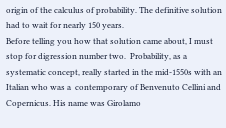origin of the calculus of probability. The definitive solution had to wait for nearly 150 years.
Before telling you how that solution came about, I must stop for digression number two.  Probability, as a systematic concept, really started in the mid-1550s with an Italian who was a  contemporary of Benvenuto Cellini and Copernicus. His name was Girolamo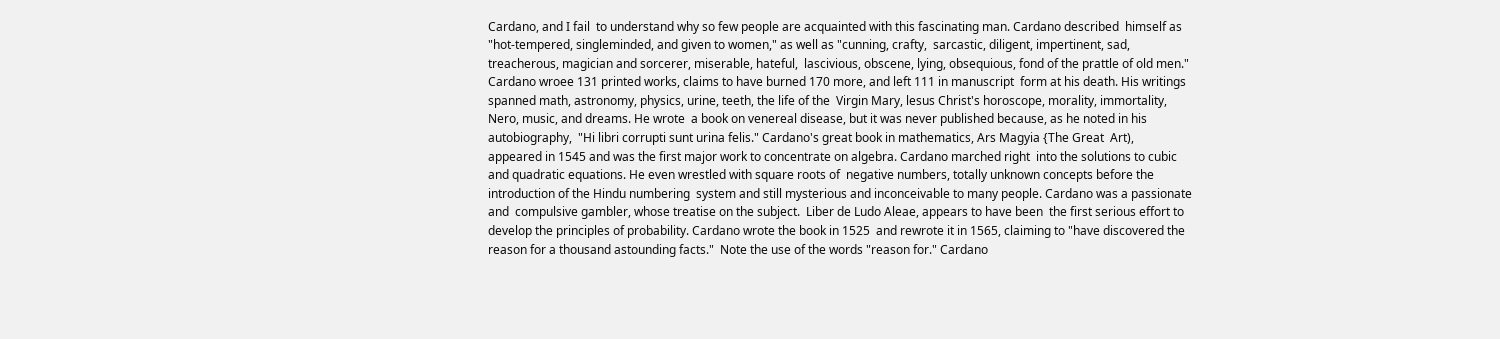Cardano, and I fail  to understand why so few people are acquainted with this fascinating man. Cardano described  himself as "hot-tempered, singleminded, and given to women," as well as "cunning, crafty,  sarcastic, diligent, impertinent, sad, treacherous, magician and sorcerer, miserable, hateful,  lascivious, obscene, lying, obsequious, fond of the prattle of old men."
Cardano wroee 131 printed works, claims to have burned 170 more, and left 111 in manuscript  form at his death. His writings spanned math, astronomy, physics, urine, teeth, the life of the  Virgin Mary, lesus Christ's horoscope, morality, immortality, Nero, music, and dreams. He wrote  a book on venereal disease, but it was never published because, as he noted in his autobiography,  "Hi libri corrupti sunt urina felis." Cardano's great book in mathematics, Ars Magyia {The Great  Art),  appeared in 1545 and was the first major work to concentrate on algebra. Cardano marched right  into the solutions to cubic and quadratic equations. He even wrestled with square roots of  negative numbers, totally unknown concepts before the introduction of the Hindu numbering  system and still mysterious and inconceivable to many people. Cardano was a passionate and  compulsive gambler, whose treatise on the subject.  Liber de Ludo Aleae, appears to have been  the first serious effort to develop the principles of probability. Cardano wrote the book in 1525  and rewrote it in 1565, claiming to "have discovered the reason for a thousand astounding facts."  Note the use of the words "reason for." Cardano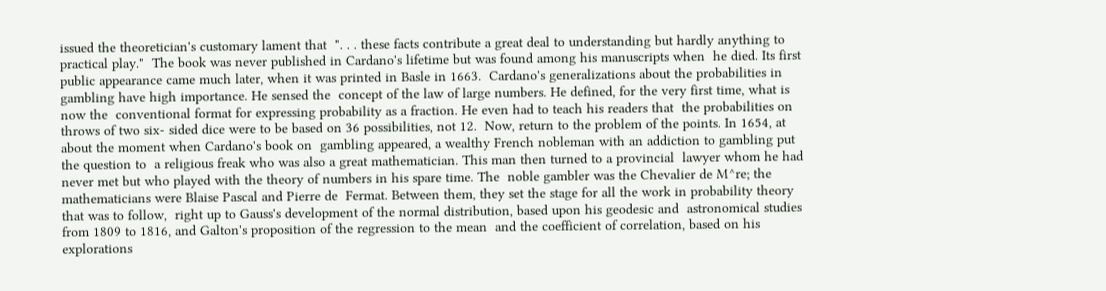issued the theoretician's customary lament that  ". . . these facts contribute a great deal to understanding but hardly anything to practical play."  The book was never published in Cardano's lifetime but was found among his manuscripts when  he died. Its first public appearance came much later, when it was printed in Basle in 1663.  Cardano's generalizations about the probabilities in gambling have high importance. He sensed the  concept of the law of large numbers. He defined, for the very first time, what is now the  conventional format for expressing probability as a fraction. He even had to teach his readers that  the probabilities on throws of two six- sided dice were to be based on 36 possibilities, not 12.  Now, return to the problem of the points. In 1654, at about the moment when Cardano's book on  gambling appeared, a wealthy French nobleman with an addiction to gambling put the question to  a religious freak who was also a great mathematician. This man then turned to a provincial  lawyer whom he had never met but who played with the theory of numbers in his spare time. The  noble gambler was the Chevalier de M^re; the mathematicians were Blaise Pascal and Pierre de  Fermat. Between them, they set the stage for all the work in probability theory that was to follow,  right up to Gauss's development of the normal distribution, based upon his geodesic and  astronomical studies from 1809 to 1816, and Galton's proposition of the regression to the mean  and the coefficient of correlation, based on his explorations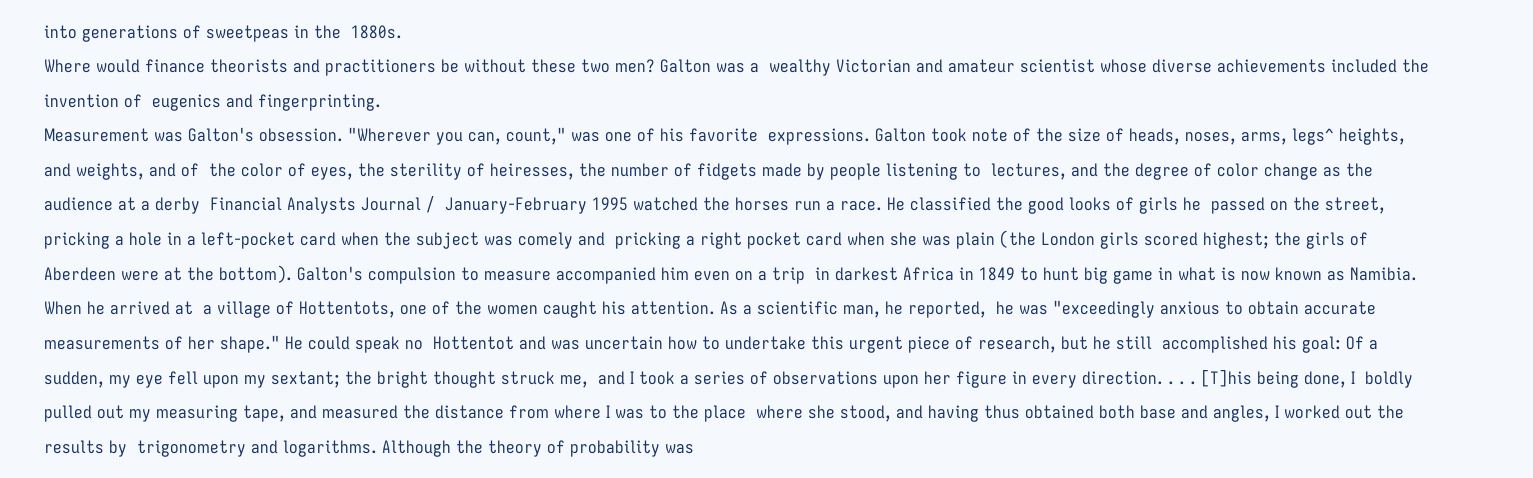into generations of sweetpeas in the  1880s.
Where would finance theorists and practitioners be without these two men? Galton was a  wealthy Victorian and amateur scientist whose diverse achievements included the invention of  eugenics and fingerprinting.
Measurement was Galton's obsession. "Wherever you can, count," was one of his favorite  expressions. Galton took note of the size of heads, noses, arms, legs^ heights, and weights, and of  the color of eyes, the sterility of heiresses, the number of fidgets made by people listening to  lectures, and the degree of color change as the audience at a derby  Financial Analysts Journal /  January-February 1995 watched the horses run a race. He classified the good looks of girls he  passed on the street, pricking a hole in a left-pocket card when the subject was comely and  pricking a right pocket card when she was plain (the London girls scored highest; the girls of  Aberdeen were at the bottom). Galton's compulsion to measure accompanied him even on a trip  in darkest Africa in 1849 to hunt big game in what is now known as Namibia. When he arrived at  a village of Hottentots, one of the women caught his attention. As a scientific man, he reported,  he was "exceedingly anxious to obtain accurate measurements of her shape." He could speak no  Hottentot and was uncertain how to undertake this urgent piece of research, but he still  accomplished his goal: Of a sudden, my eye fell upon my sextant; the bright thought struck me,  and I took a series of observations upon her figure in every direction. . . . [T]his being done, I  boldly pulled out my measuring tape, and measured the distance from where I was to the place  where she stood, and having thus obtained both base and angles, I worked out the results by  trigonometry and logarithms. Although the theory of probability was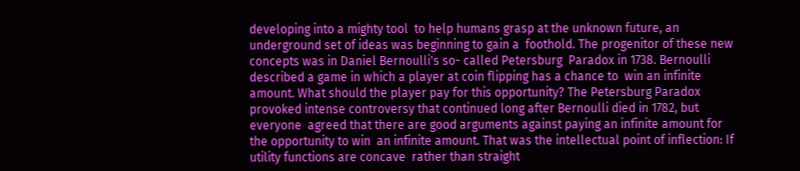developing into a mighty tool  to help humans grasp at the unknown future, an underground set of ideas was beginning to gain a  foothold. The progenitor of these new concepts was in Daniel Bernoulli's so- called Petersburg  Paradox in 1738. Bernoulli described a game in which a player at coin flipping has a chance to  win an infinite amount. What should the player pay for this opportunity? The Petersburg Paradox  provoked intense controversy that continued long after Bernoulli died in 1782, but everyone  agreed that there are good arguments against paying an infinite amount for the opportunity to win  an infinite amount. That was the intellectual point of inflection: If utility functions are concave  rather than straight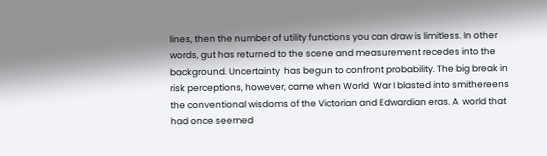lines, then the number of utility functions you can draw is limitless. In other  words, gut has returned to the scene and measurement recedes into the background. Uncertainty  has begun to confront probability. The big break in risk perceptions, however, came when World  War I blasted into smithereens the conventional wisdoms of the Victorian and Edwardian eras. A  world that had once seemed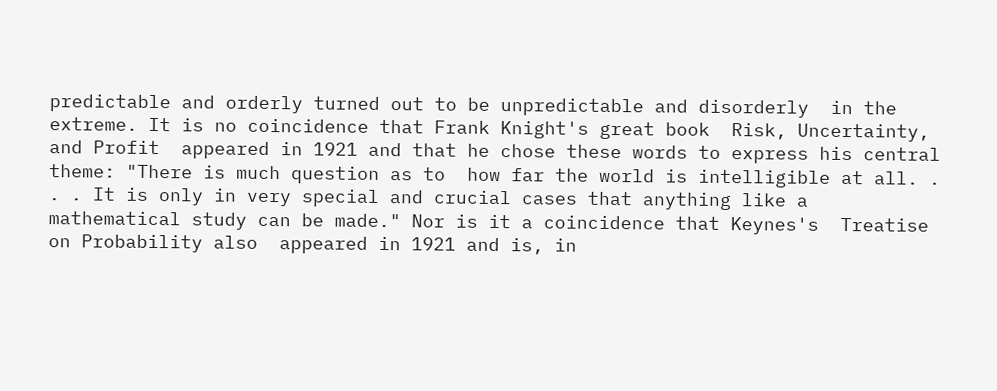predictable and orderly turned out to be unpredictable and disorderly  in the extreme. It is no coincidence that Frank Knight's great book  Risk, Uncertainty, and Profit  appeared in 1921 and that he chose these words to express his central theme: "There is much question as to  how far the world is intelligible at all. . . . It is only in very special and crucial cases that anything like a  mathematical study can be made." Nor is it a coincidence that Keynes's  Treatise on Probability also  appeared in 1921 and is, in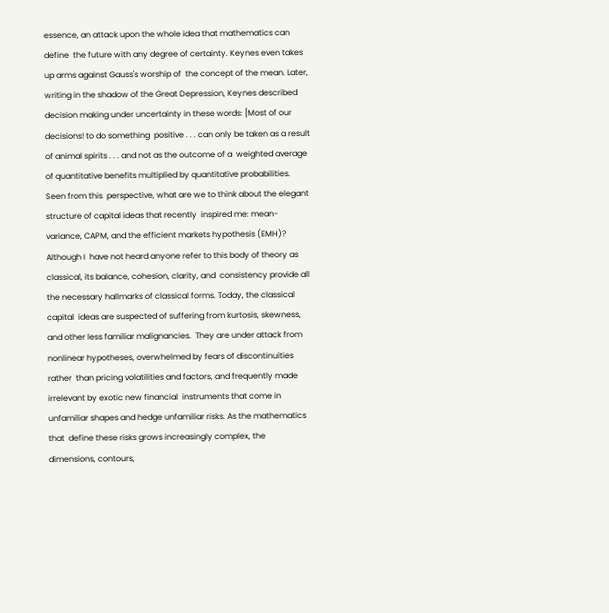essence, an attack upon the whole idea that mathematics can define  the future with any degree of certainty. Keynes even takes up arms against Gauss's worship of  the concept of the mean. Later, writing in the shadow of the Great Depression, Keynes described  decision making under uncertainty in these words: [Most of our decisions! to do something  positive . . . can only be taken as a result of animal spirits . . . and not as the outcome of a  weighted average of quantitative benefits multiplied by quantitative probabilities. Seen from this  perspective, what are we to think about the elegant structure of capital ideas that recently  inspired me: mean-variance, CAPM, and the efficient markets hypothesis (EMH)? Although I  have not heard anyone refer to this body of theory as classical, its balance, cohesion, clarity, and  consistency provide all the necessary hallmarks of classical forms. Today, the classical capital  ideas are suspected of suffering from kurtosis, skewness, and other less familiar malignancies.  They are under attack from nonlinear hypotheses, overwhelmed by fears of discontinuities rather  than pricing volatilities and factors, and frequently made irrelevant by exotic new financial  instruments that come in unfamiliar shapes and hedge unfamiliar risks. As the mathematics that  define these risks grows increasingly complex, the dimensions, contours,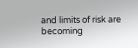and limits of risk are  becoming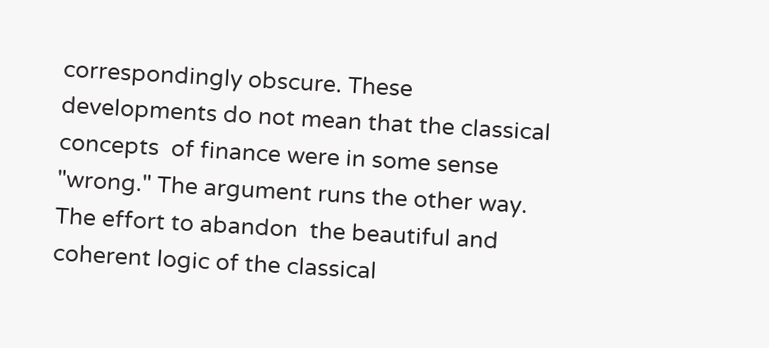correspondingly obscure. These developments do not mean that the classical concepts  of finance were in some sense "wrong." The argument runs the other way. The effort to abandon  the beautiful and coherent logic of the classical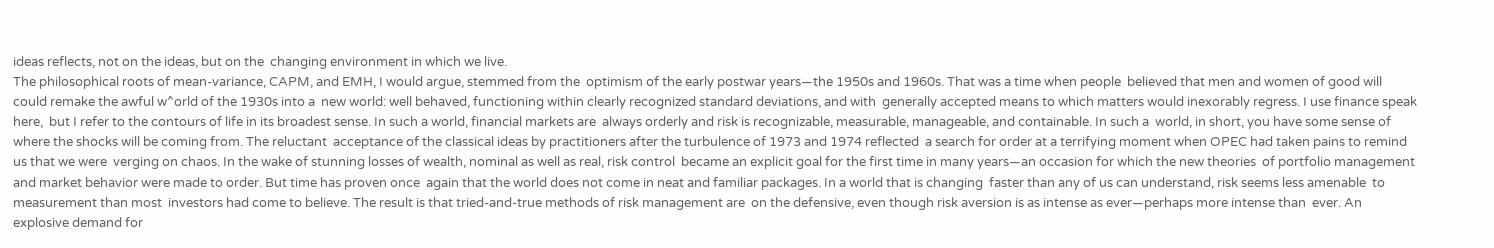ideas reflects, not on the ideas, but on the  changing environment in which we live.
The philosophical roots of mean-variance, CAPM, and EMH, I would argue, stemmed from the  optimism of the early postwar years—the 1950s and 1960s. That was a time when people  believed that men and women of good will could remake the awful w^orld of the 1930s into a  new world: well behaved, functioning within clearly recognized standard deviations, and with  generally accepted means to which matters would inexorably regress. I use finance speak here,  but I refer to the contours of life in its broadest sense. In such a world, financial markets are  always orderly and risk is recognizable, measurable, manageable, and containable. In such a  world, in short, you have some sense of where the shocks will be coming from. The reluctant  acceptance of the classical ideas by practitioners after the turbulence of 1973 and 1974 reflected  a search for order at a terrifying moment when OPEC had taken pains to remind us that we were  verging on chaos. In the wake of stunning losses of wealth, nominal as well as real, risk control  became an explicit goal for the first time in many years—an occasion for which the new theories  of portfolio management and market behavior were made to order. But time has proven once  again that the world does not come in neat and familiar packages. In a world that is changing  faster than any of us can understand, risk seems less amenable  to measurement than most  investors had come to believe. The result is that tried-and-true methods of risk management are  on the defensive, even though risk aversion is as intense as ever—perhaps more intense than  ever. An explosive demand for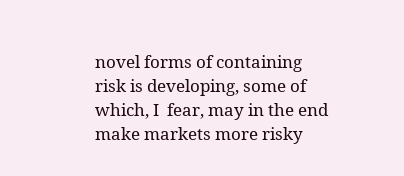novel forms of containing risk is developing, some of which, I  fear, may in the end make markets more risky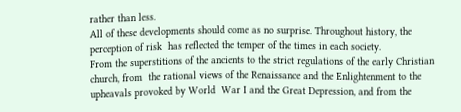rather than less.
All of these developments should come as no surprise. Throughout history, the perception of risk  has reflected the temper of the times in each society.
From the superstitions of the ancients to the strict regulations of the early Christian church, from  the rational views of the Renaissance and the Enlightenment to the upheavals provoked by World  War I and the Great Depression, and from the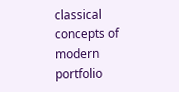classical concepts of modern portfolio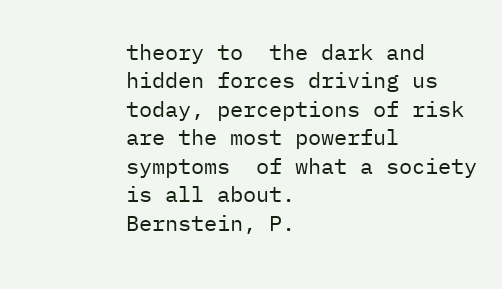theory to  the dark and hidden forces driving us today, perceptions of risk are the most powerful symptoms  of what a society is all about.
Bernstein, P.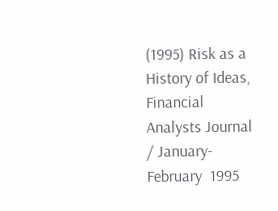(1995) Risk as a History of Ideas, Financial Analysts Journal / January- February  1995